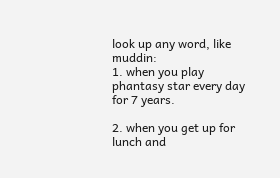look up any word, like muddin:
1. when you play phantasy star every day for 7 years.

2. when you get up for lunch and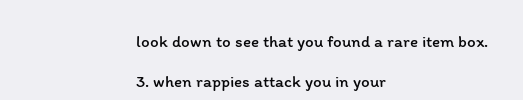look down to see that you found a rare item box.

3. when rappies attack you in your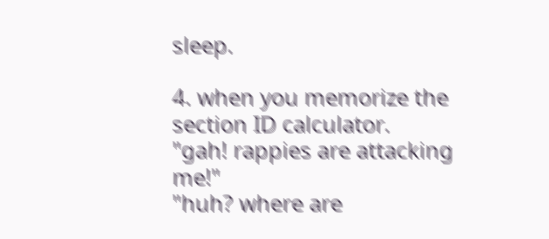sleep.

4. when you memorize the section ID calculator.
"gah! rappies are attacking me!"
"huh? where are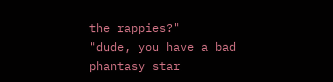the rappies?"
"dude, you have a bad phantasy star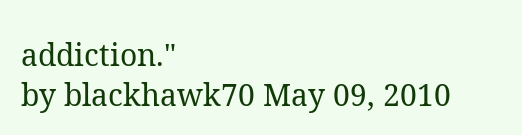addiction."
by blackhawk70 May 09, 2010